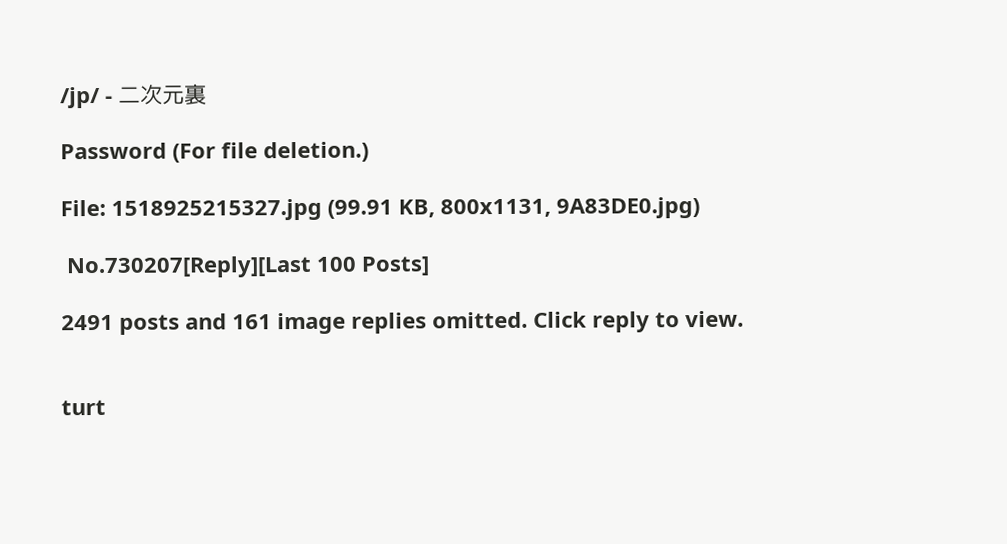/jp/ - 二次元裏

Password (For file deletion.)

File: 1518925215327.jpg (99.91 KB, 800x1131, 9A83DE0.jpg)

 No.730207[Reply][Last 100 Posts]

2491 posts and 161 image replies omitted. Click reply to view.


turt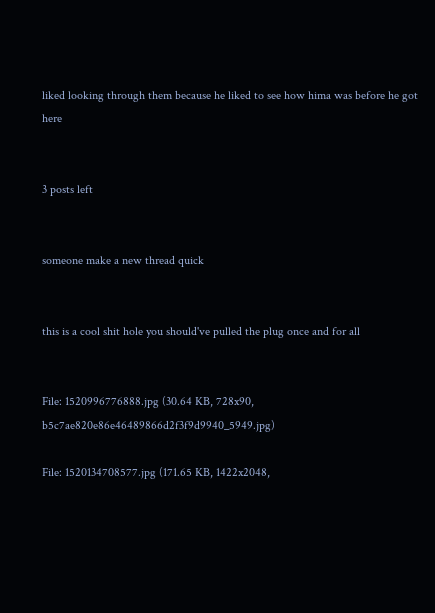liked looking through them because he liked to see how hima was before he got here


3 posts left


someone make a new thread quick


this is a cool shit hole you should've pulled the plug once and for all


File: 1520996776888.jpg (30.64 KB, 728x90, b5c7ae820e86e46489866d2f3f9d9940_5949.jpg)

File: 1520134708577.jpg (171.65 KB, 1422x2048,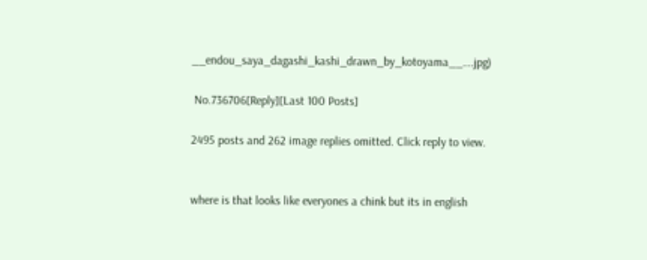__endou_saya_dagashi_kashi_drawn_by_kotoyama__….jpg)

 No.736706[Reply][Last 100 Posts]

2495 posts and 262 image replies omitted. Click reply to view.


where is that looks like everyones a chink but its in english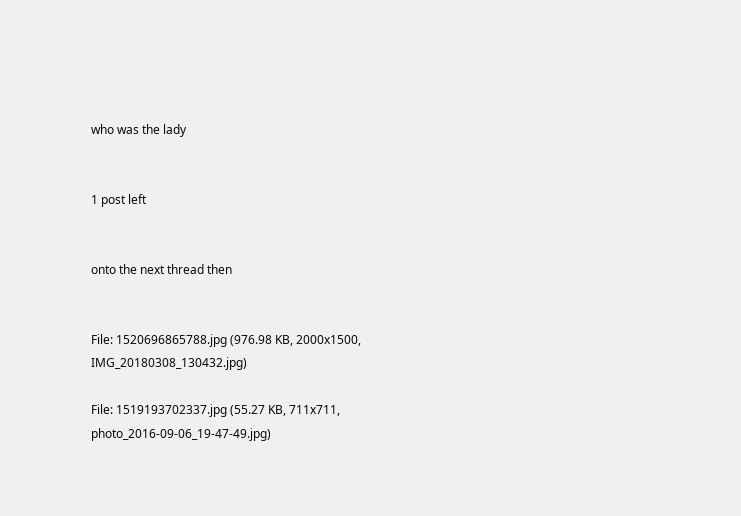who was the lady


1 post left


onto the next thread then


File: 1520696865788.jpg (976.98 KB, 2000x1500, IMG_20180308_130432.jpg)

File: 1519193702337.jpg (55.27 KB, 711x711, photo_2016-09-06_19-47-49.jpg)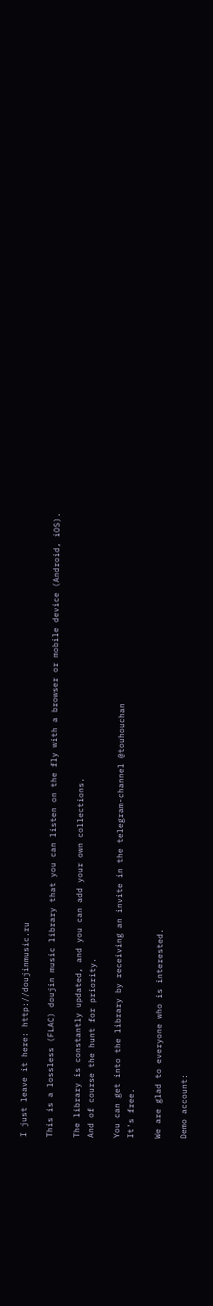I just leave it here: http://doujinmusic.ru

This is a lossless (FLAC) doujin music library that you can listen on the fly with a browser or mobile device (Android, iOS).

The library is constantly updated, and you can add your own collections.
And of course the hunt for priority.

You can get into the library by receiving an invite in the telegram-channel @touhouchan
It's free.

We are glad to everyone who is interested.

Demo account: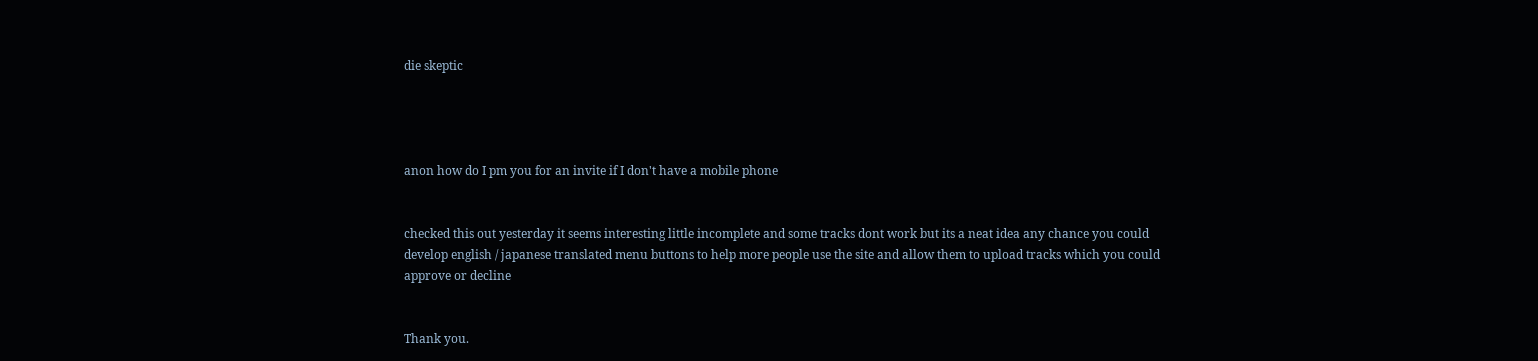die skeptic




anon how do I pm you for an invite if I don't have a mobile phone


checked this out yesterday it seems interesting little incomplete and some tracks dont work but its a neat idea any chance you could develop english / japanese translated menu buttons to help more people use the site and allow them to upload tracks which you could approve or decline


Thank you.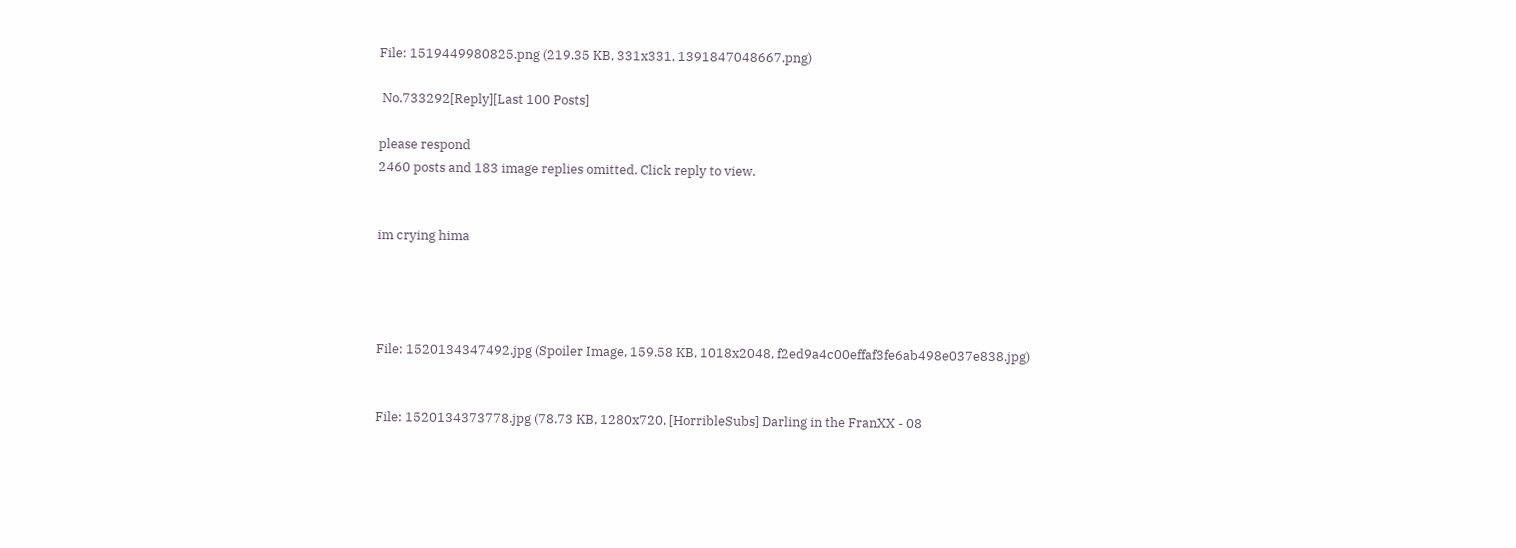File: 1519449980825.png (219.35 KB, 331x331, 1391847048667.png)

 No.733292[Reply][Last 100 Posts]

please respond
2460 posts and 183 image replies omitted. Click reply to view.


im crying hima




File: 1520134347492.jpg (Spoiler Image, 159.58 KB, 1018x2048, f2ed9a4c00effaf3fe6ab498e037e838.jpg)


File: 1520134373778.jpg (78.73 KB, 1280x720, [HorribleSubs] Darling in the FranXX - 08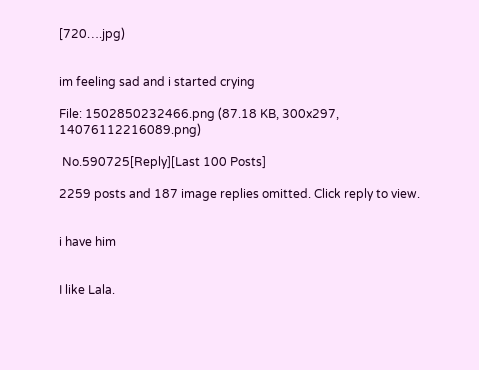[720….jpg)


im feeling sad and i started crying

File: 1502850232466.png (87.18 KB, 300x297, 14076112216089.png)

 No.590725[Reply][Last 100 Posts]

2259 posts and 187 image replies omitted. Click reply to view.


i have him


I like Lala.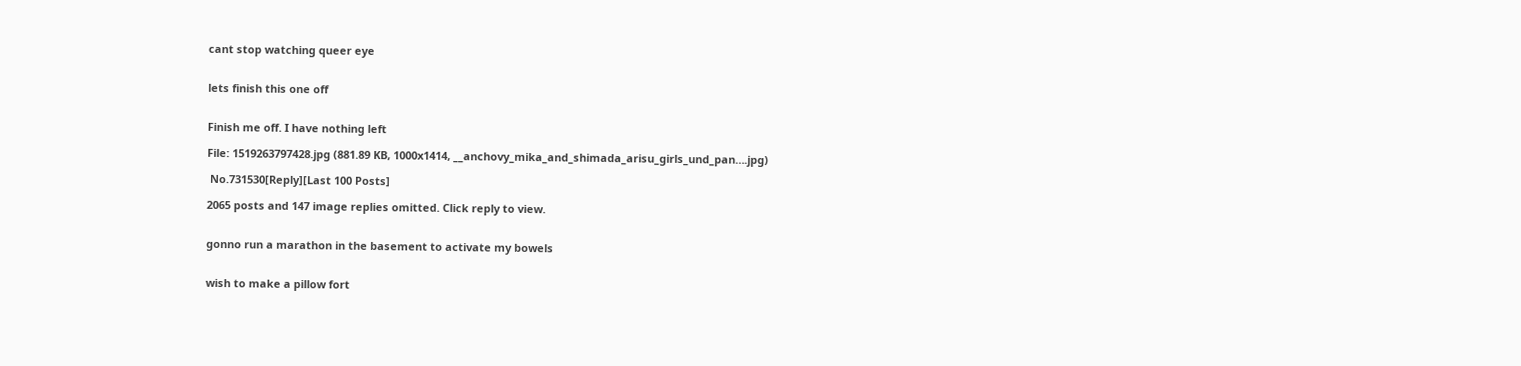cant stop watching queer eye


lets finish this one off


Finish me off. I have nothing left

File: 1519263797428.jpg (881.89 KB, 1000x1414, __anchovy_mika_and_shimada_arisu_girls_und_pan….jpg)

 No.731530[Reply][Last 100 Posts]

2065 posts and 147 image replies omitted. Click reply to view.


gonno run a marathon in the basement to activate my bowels


wish to make a pillow fort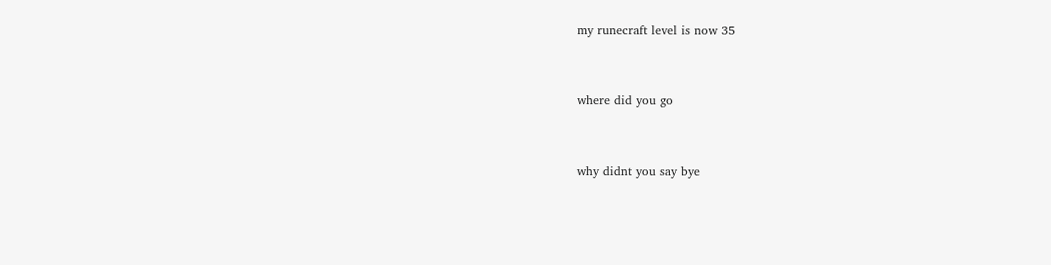my runecraft level is now 35


where did you go


why didnt you say bye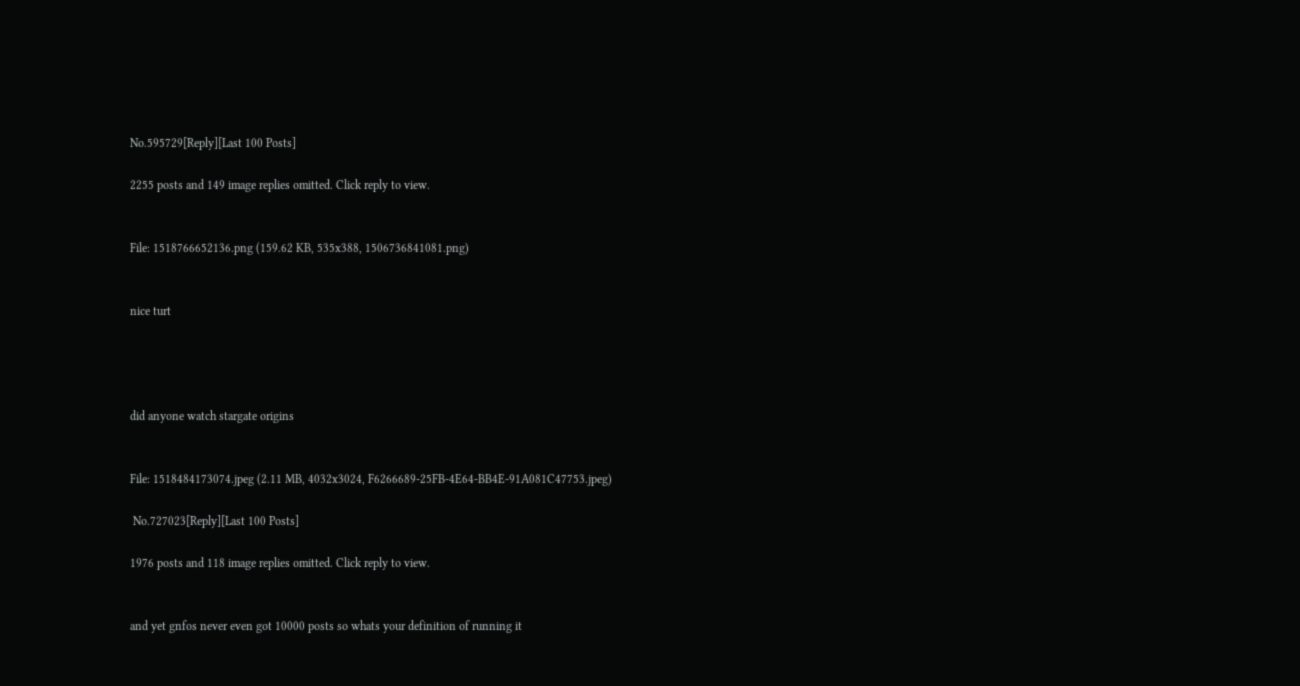No.595729[Reply][Last 100 Posts]

2255 posts and 149 image replies omitted. Click reply to view.


File: 1518766652136.png (159.62 KB, 535x388, 1506736841081.png)


nice turt




did anyone watch stargate origins


File: 1518484173074.jpeg (2.11 MB, 4032x3024, F6266689-25FB-4E64-BB4E-91A081C47753.jpeg)

 No.727023[Reply][Last 100 Posts]

1976 posts and 118 image replies omitted. Click reply to view.


and yet gnfos never even got 10000 posts so whats your definition of running it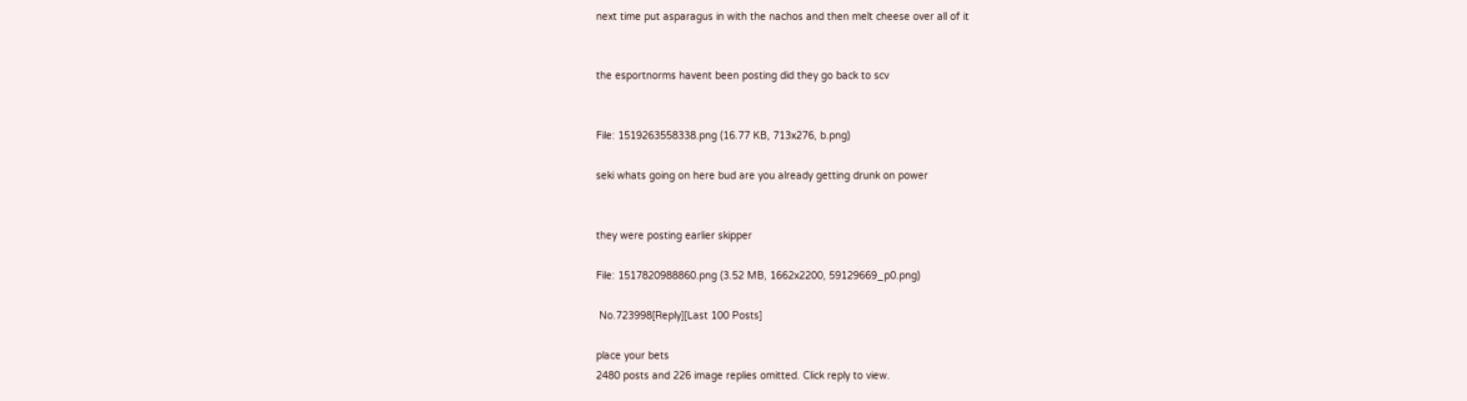next time put asparagus in with the nachos and then melt cheese over all of it


the esportnorms havent been posting did they go back to scv


File: 1519263558338.png (16.77 KB, 713x276, b.png)

seki whats going on here bud are you already getting drunk on power


they were posting earlier skipper

File: 1517820988860.png (3.52 MB, 1662x2200, 59129669_p0.png)

 No.723998[Reply][Last 100 Posts]

place your bets
2480 posts and 226 image replies omitted. Click reply to view.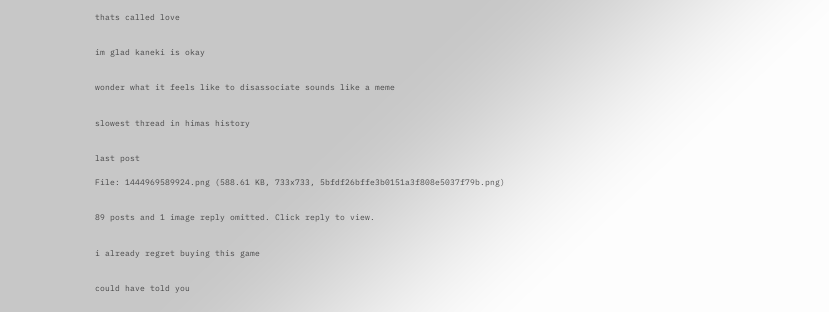thats called love


im glad kaneki is okay


wonder what it feels like to disassociate sounds like a meme


slowest thread in himas history


last post

File: 1444969589924.png (588.61 KB, 733x733, 5bfdf26bffe3b0151a3f808e5037f79b.png)


89 posts and 1 image reply omitted. Click reply to view.


i already regret buying this game


could have told you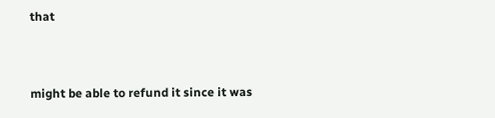that


might be able to refund it since it was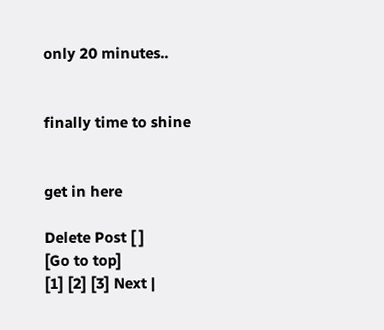only 20 minutes..


finally time to shine


get in here

Delete Post [ ]
[Go to top]
[1] [2] [3] Next |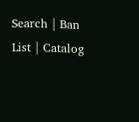Search | Ban List | Catalog